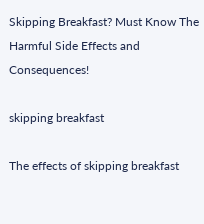Skipping Breakfast? Must Know The Harmful Side Effects and Consequences!

skipping breakfast

The effects of skipping breakfast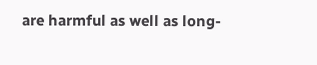are harmful as well as long-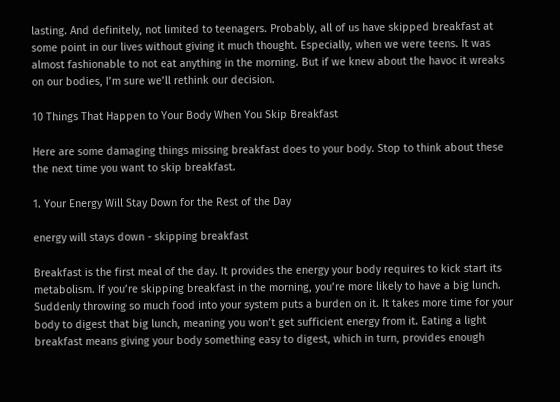lasting. And definitely, not limited to teenagers. Probably, all of us have skipped breakfast at some point in our lives without giving it much thought. Especially, when we were teens. It was almost fashionable to not eat anything in the morning. But if we knew about the havoc it wreaks on our bodies, I’m sure we’ll rethink our decision.

10 Things That Happen to Your Body When You Skip Breakfast

Here are some damaging things missing breakfast does to your body. Stop to think about these the next time you want to skip breakfast.

1. Your Energy Will Stay Down for the Rest of the Day

energy will stays down - skipping breakfast

Breakfast is the first meal of the day. It provides the energy your body requires to kick start its metabolism. If you’re skipping breakfast in the morning, you’re more likely to have a big lunch. Suddenly throwing so much food into your system puts a burden on it. It takes more time for your body to digest that big lunch, meaning you won’t get sufficient energy from it. Eating a light breakfast means giving your body something easy to digest, which in turn, provides enough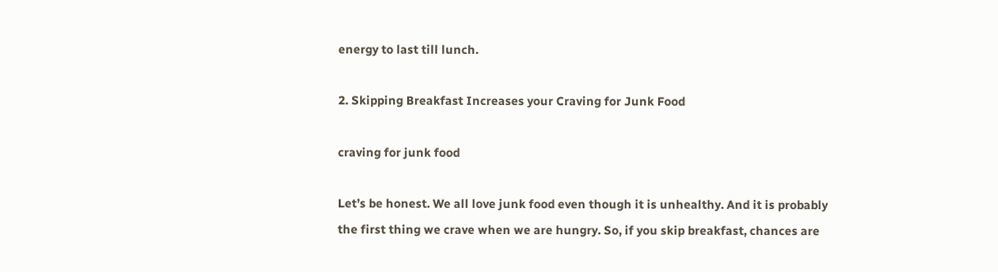energy to last till lunch.

2. Skipping Breakfast Increases your Craving for Junk Food

craving for junk food

Let’s be honest. We all love junk food even though it is unhealthy. And it is probably the first thing we crave when we are hungry. So, if you skip breakfast, chances are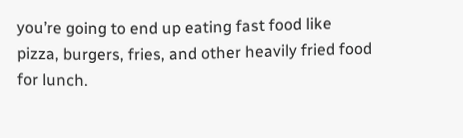you’re going to end up eating fast food like pizza, burgers, fries, and other heavily fried food for lunch.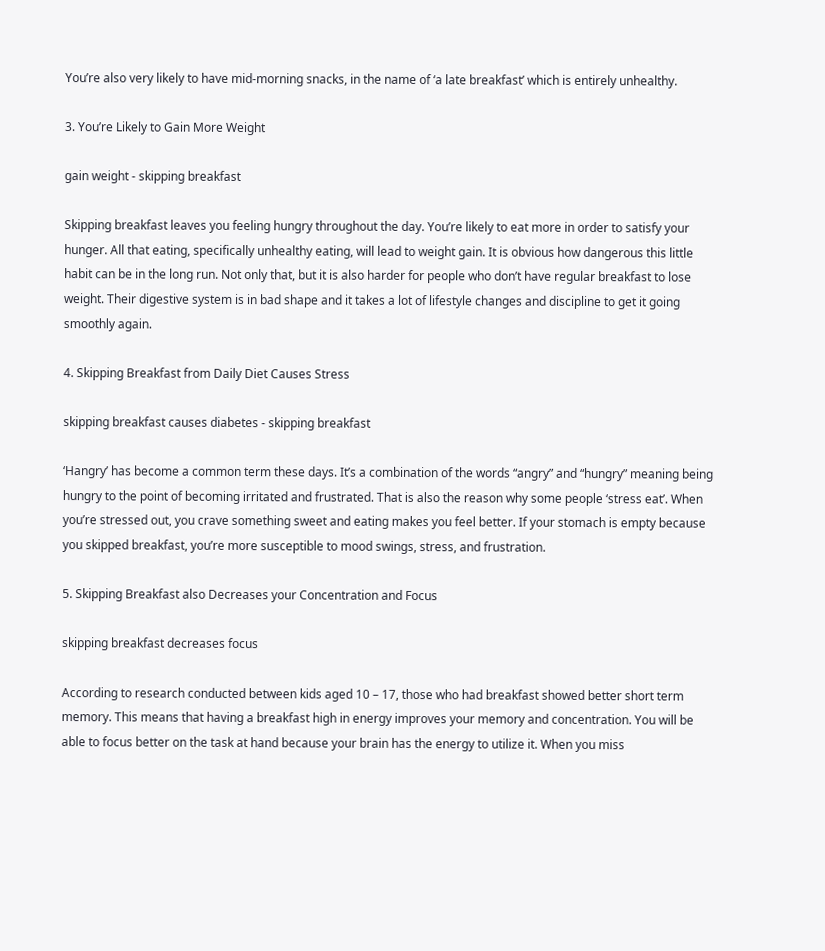You’re also very likely to have mid-morning snacks, in the name of ‘a late breakfast’ which is entirely unhealthy.

3. You’re Likely to Gain More Weight

gain weight - skipping breakfast

Skipping breakfast leaves you feeling hungry throughout the day. You’re likely to eat more in order to satisfy your hunger. All that eating, specifically unhealthy eating, will lead to weight gain. It is obvious how dangerous this little habit can be in the long run. Not only that, but it is also harder for people who don’t have regular breakfast to lose weight. Their digestive system is in bad shape and it takes a lot of lifestyle changes and discipline to get it going smoothly again.

4. Skipping Breakfast from Daily Diet Causes Stress

skipping breakfast causes diabetes - skipping breakfast

‘Hangry’ has become a common term these days. It’s a combination of the words “angry” and “hungry” meaning being hungry to the point of becoming irritated and frustrated. That is also the reason why some people ‘stress eat’. When you’re stressed out, you crave something sweet and eating makes you feel better. If your stomach is empty because you skipped breakfast, you’re more susceptible to mood swings, stress, and frustration.

5. Skipping Breakfast also Decreases your Concentration and Focus

skipping breakfast decreases focus

According to research conducted between kids aged 10 – 17, those who had breakfast showed better short term memory. This means that having a breakfast high in energy improves your memory and concentration. You will be able to focus better on the task at hand because your brain has the energy to utilize it. When you miss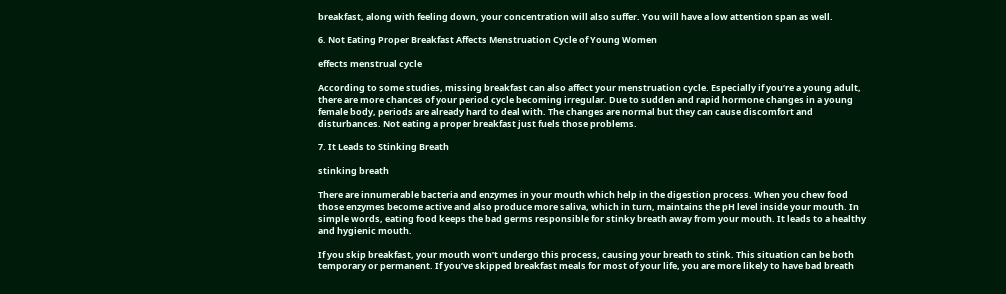breakfast, along with feeling down, your concentration will also suffer. You will have a low attention span as well.

6. Not Eating Proper Breakfast Affects Menstruation Cycle of Young Women

effects menstrual cycle

According to some studies, missing breakfast can also affect your menstruation cycle. Especially if you’re a young adult, there are more chances of your period cycle becoming irregular. Due to sudden and rapid hormone changes in a young female body, periods are already hard to deal with. The changes are normal but they can cause discomfort and disturbances. Not eating a proper breakfast just fuels those problems.

7. It Leads to Stinking Breath

stinking breath

There are innumerable bacteria and enzymes in your mouth which help in the digestion process. When you chew food those enzymes become active and also produce more saliva, which in turn, maintains the pH level inside your mouth. In simple words, eating food keeps the bad germs responsible for stinky breath away from your mouth. It leads to a healthy and hygienic mouth.

If you skip breakfast, your mouth won’t undergo this process, causing your breath to stink. This situation can be both temporary or permanent. If you’ve skipped breakfast meals for most of your life, you are more likely to have bad breath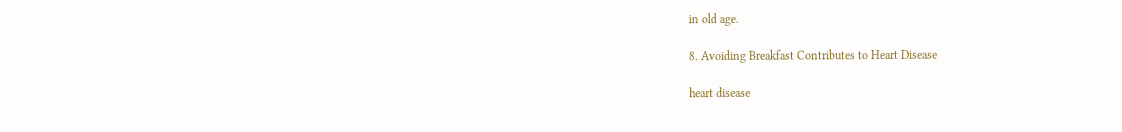in old age.

8. Avoiding Breakfast Contributes to Heart Disease

heart disease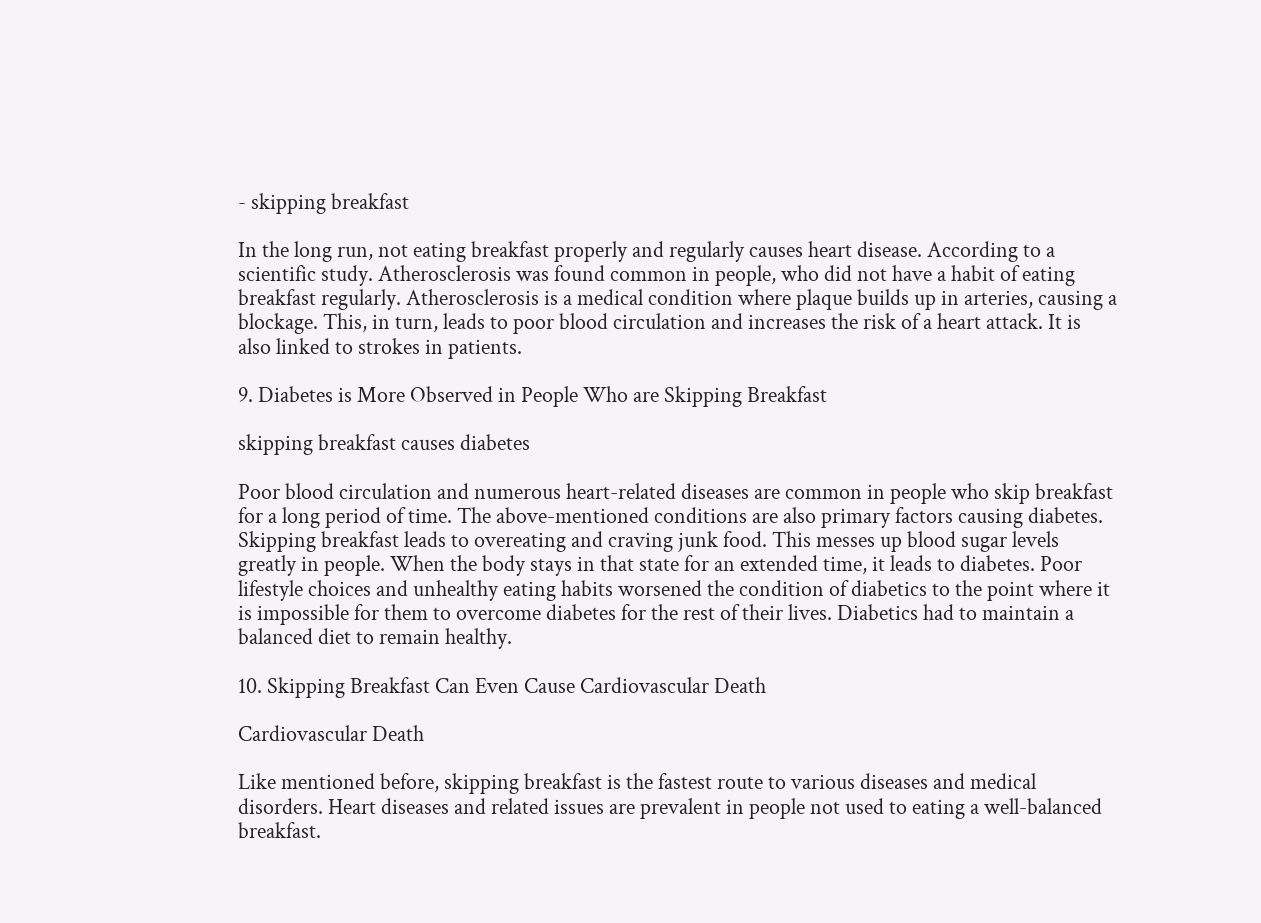- skipping breakfast

In the long run, not eating breakfast properly and regularly causes heart disease. According to a scientific study. Atherosclerosis was found common in people, who did not have a habit of eating breakfast regularly. Atherosclerosis is a medical condition where plaque builds up in arteries, causing a blockage. This, in turn, leads to poor blood circulation and increases the risk of a heart attack. It is also linked to strokes in patients.

9. Diabetes is More Observed in People Who are Skipping Breakfast

skipping breakfast causes diabetes

Poor blood circulation and numerous heart-related diseases are common in people who skip breakfast for a long period of time. The above-mentioned conditions are also primary factors causing diabetes. Skipping breakfast leads to overeating and craving junk food. This messes up blood sugar levels greatly in people. When the body stays in that state for an extended time, it leads to diabetes. Poor lifestyle choices and unhealthy eating habits worsened the condition of diabetics to the point where it is impossible for them to overcome diabetes for the rest of their lives. Diabetics had to maintain a balanced diet to remain healthy.

10. Skipping Breakfast Can Even Cause Cardiovascular Death

Cardiovascular Death

Like mentioned before, skipping breakfast is the fastest route to various diseases and medical disorders. Heart diseases and related issues are prevalent in people not used to eating a well-balanced breakfast.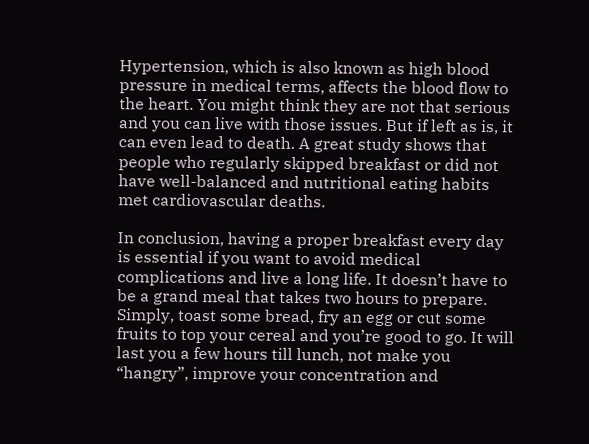Hypertension, which is also known as high blood pressure in medical terms, affects the blood flow to the heart. You might think they are not that serious and you can live with those issues. But if left as is, it can even lead to death. A great study shows that people who regularly skipped breakfast or did not have well-balanced and nutritional eating habits met cardiovascular deaths.

In conclusion, having a proper breakfast every day is essential if you want to avoid medical complications and live a long life. It doesn’t have to be a grand meal that takes two hours to prepare. Simply, toast some bread, fry an egg or cut some fruits to top your cereal and you’re good to go. It will last you a few hours till lunch, not make you “hangry”, improve your concentration and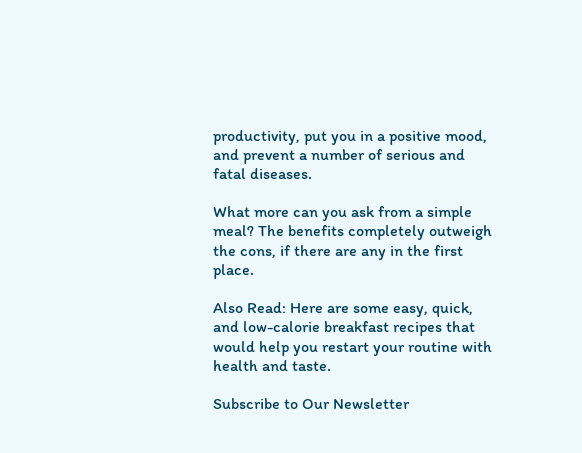productivity, put you in a positive mood, and prevent a number of serious and fatal diseases.

What more can you ask from a simple meal? The benefits completely outweigh the cons, if there are any in the first place.

Also Read: Here are some easy, quick, and low-calorie breakfast recipes that would help you restart your routine with health and taste.

Subscribe to Our Newsletter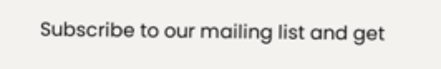Subscribe to our mailing list and get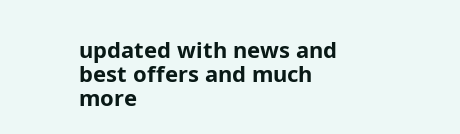updated with news and best offers and much more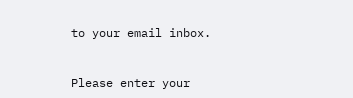to your email inbox.


Please enter your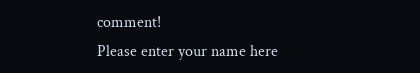comment!
Please enter your name here